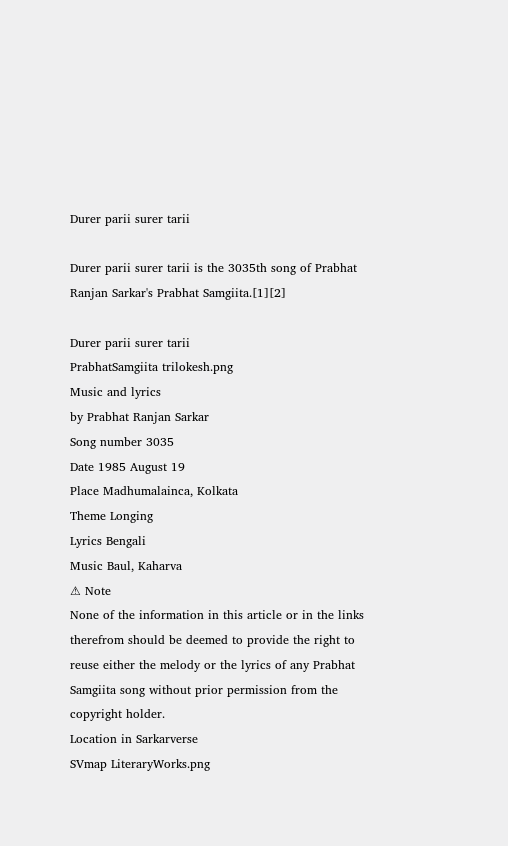Durer parii surer tarii

Durer parii surer tarii is the 3035th song of Prabhat Ranjan Sarkar's Prabhat Samgiita.[1][2]

Durer parii surer tarii
PrabhatSamgiita trilokesh.png
Music and lyrics
by Prabhat Ranjan Sarkar
Song number 3035
Date 1985 August 19
Place Madhumalainca, Kolkata
Theme Longing
Lyrics Bengali
Music Baul, Kaharva
⚠ Note
None of the information in this article or in the links therefrom should be deemed to provide the right to reuse either the melody or the lyrics of any Prabhat Samgiita song without prior permission from the copyright holder.
Location in Sarkarverse
SVmap LiteraryWorks.png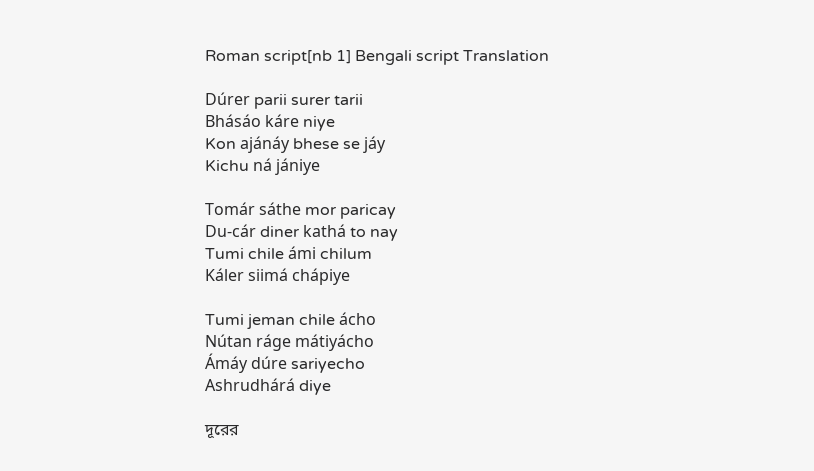Roman script[nb 1] Bengali script Translation

Dúrer parii surer tarii
Bhásáo káre niye
Kon ajánáy bhese se jáy
Kichu ná jániye

Tomár sáthe mor paricay
Du-cár diner kathá to nay
Tumi chile ámi chilum
Káler siimá chápiye

Tumi jeman chile ácho
Nútan ráge mátiyácho
Ámáy dúre sariyecho
Ashrudhárá diye

দূরের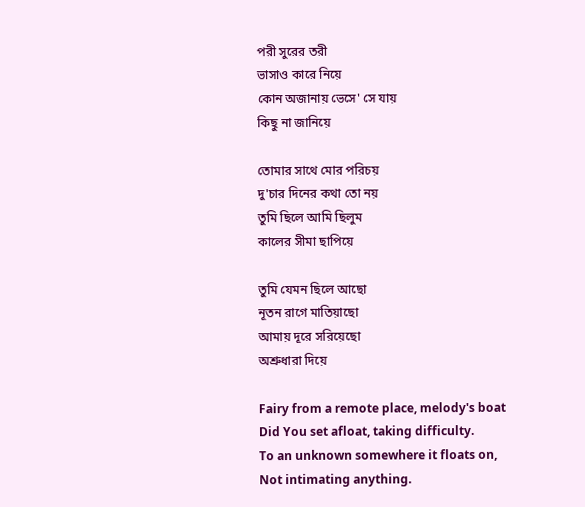পরী সুরের তরী
ভাসাও কারে নিয়ে
কোন অজানায় ভেসে' সে যায়
কিছু না জানিয়ে

তোমার সাথে মোর পরিচয়
দু'চার দিনের কথা তো নয়
তুমি ছিলে আমি ছিলুম
কালের সীমা ছাপিয়ে

তুমি যেমন ছিলে আছো
নূতন রাগে মাতিয়াছো
আমায় দূরে সরিয়েছো
অশ্রুধারা দিয়ে

Fairy from a remote place, melody's boat
Did You set afloat, taking difficulty.
To an unknown somewhere it floats on,
Not intimating anything.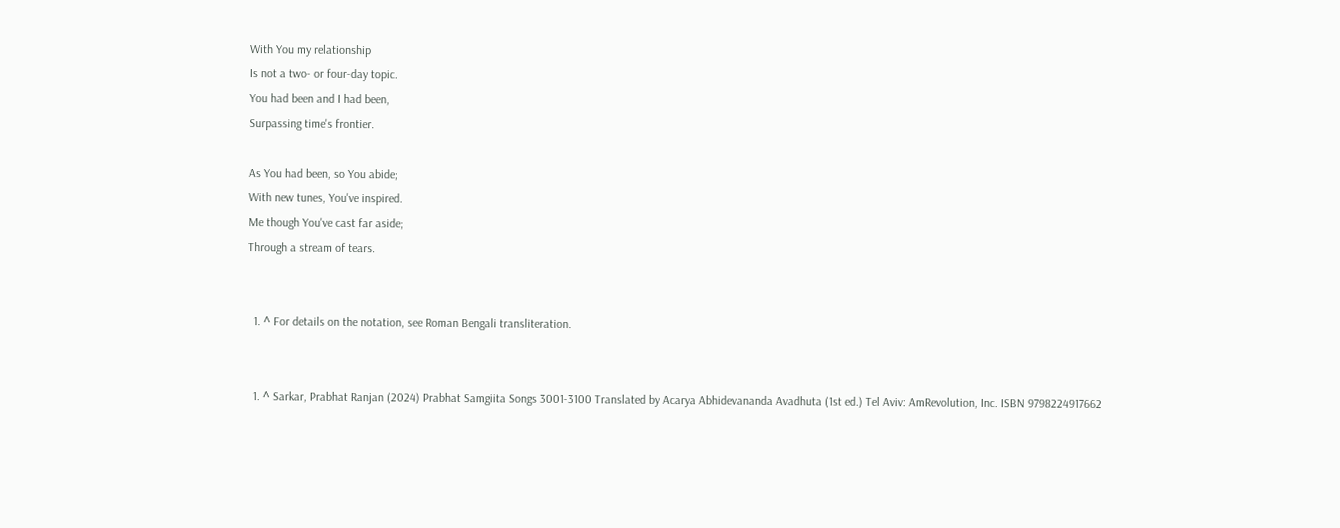With You my relationship
Is not a two- or four-day topic.
You had been and I had been,
Surpassing time's frontier.

As You had been, so You abide;
With new tunes, You've inspired.
Me though You've cast far aside;
Through a stream of tears.


  1. ^ For details on the notation, see Roman Bengali transliteration.


  1. ^ Sarkar, Prabhat Ranjan (2024) Prabhat Samgiita Songs 3001-3100 Translated by Acarya Abhidevananda Avadhuta (1st ed.) Tel Aviv: AmRevolution, Inc. ISBN 9798224917662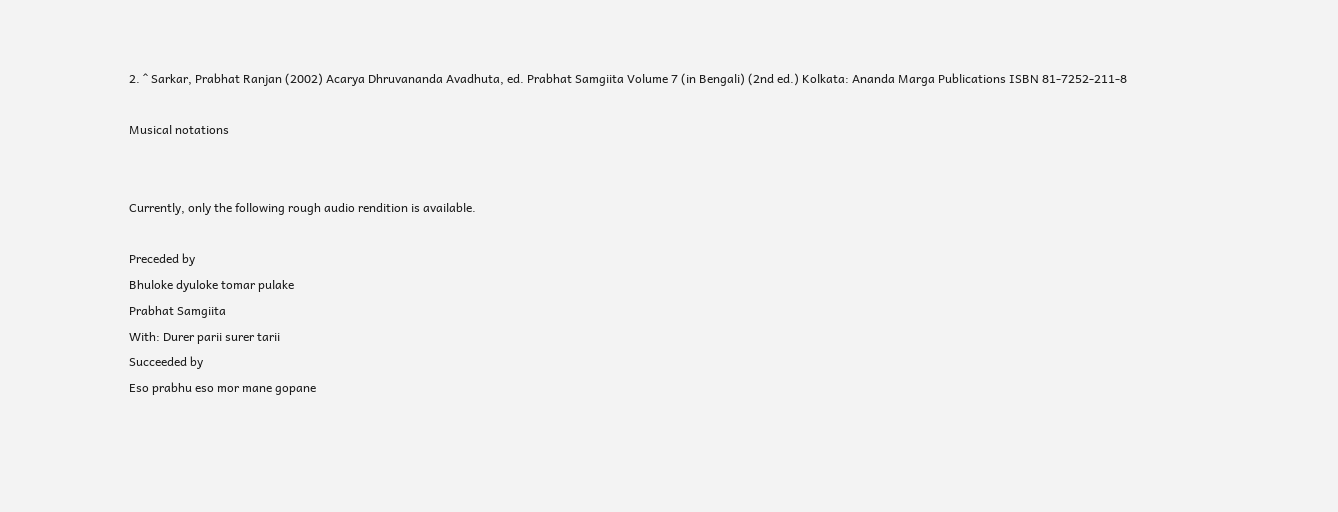2. ^ Sarkar, Prabhat Ranjan (2002) Acarya Dhruvananda Avadhuta, ed. Prabhat Samgiita Volume 7 (in Bengali) (2nd ed.) Kolkata: Ananda Marga Publications ISBN 81-7252-211-8

Musical notations


Currently, only the following rough audio rendition is available.

Preceded by
Bhuloke dyuloke tomar pulake
Prabhat Samgiita
With: Durer parii surer tarii
Succeeded by
Eso prabhu eso mor mane gopane